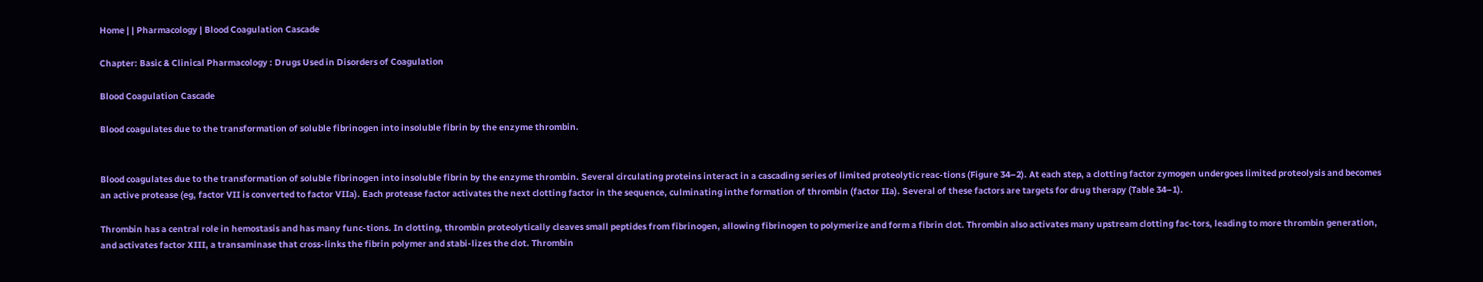Home | | Pharmacology | Blood Coagulation Cascade

Chapter: Basic & Clinical Pharmacology : Drugs Used in Disorders of Coagulation

Blood Coagulation Cascade

Blood coagulates due to the transformation of soluble fibrinogen into insoluble fibrin by the enzyme thrombin.


Blood coagulates due to the transformation of soluble fibrinogen into insoluble fibrin by the enzyme thrombin. Several circulating proteins interact in a cascading series of limited proteolytic reac-tions (Figure 34–2). At each step, a clotting factor zymogen undergoes limited proteolysis and becomes an active protease (eg, factor VII is converted to factor VIIa). Each protease factor activates the next clotting factor in the sequence, culminating inthe formation of thrombin (factor IIa). Several of these factors are targets for drug therapy (Table 34–1).

Thrombin has a central role in hemostasis and has many func-tions. In clotting, thrombin proteolytically cleaves small peptides from fibrinogen, allowing fibrinogen to polymerize and form a fibrin clot. Thrombin also activates many upstream clotting fac-tors, leading to more thrombin generation, and activates factor XIII, a transaminase that cross-links the fibrin polymer and stabi-lizes the clot. Thrombin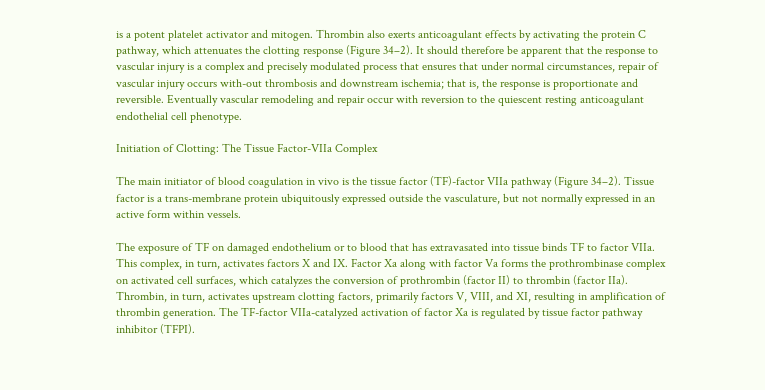is a potent platelet activator and mitogen. Thrombin also exerts anticoagulant effects by activating the protein C pathway, which attenuates the clotting response (Figure 34–2). It should therefore be apparent that the response to vascular injury is a complex and precisely modulated process that ensures that under normal circumstances, repair of vascular injury occurs with-out thrombosis and downstream ischemia; that is, the response is proportionate and reversible. Eventually vascular remodeling and repair occur with reversion to the quiescent resting anticoagulant endothelial cell phenotype.

Initiation of Clotting: The Tissue Factor-VIIa Complex

The main initiator of blood coagulation in vivo is the tissue factor (TF)-factor VIIa pathway (Figure 34–2). Tissue factor is a trans-membrane protein ubiquitously expressed outside the vasculature, but not normally expressed in an active form within vessels.

The exposure of TF on damaged endothelium or to blood that has extravasated into tissue binds TF to factor VIIa. This complex, in turn, activates factors X and IX. Factor Xa along with factor Va forms the prothrombinase complex on activated cell surfaces, which catalyzes the conversion of prothrombin (factor II) to thrombin (factor IIa). Thrombin, in turn, activates upstream clotting factors, primarily factors V, VIII, and XI, resulting in amplification of thrombin generation. The TF-factor VIIa-catalyzed activation of factor Xa is regulated by tissue factor pathway inhibitor (TFPI).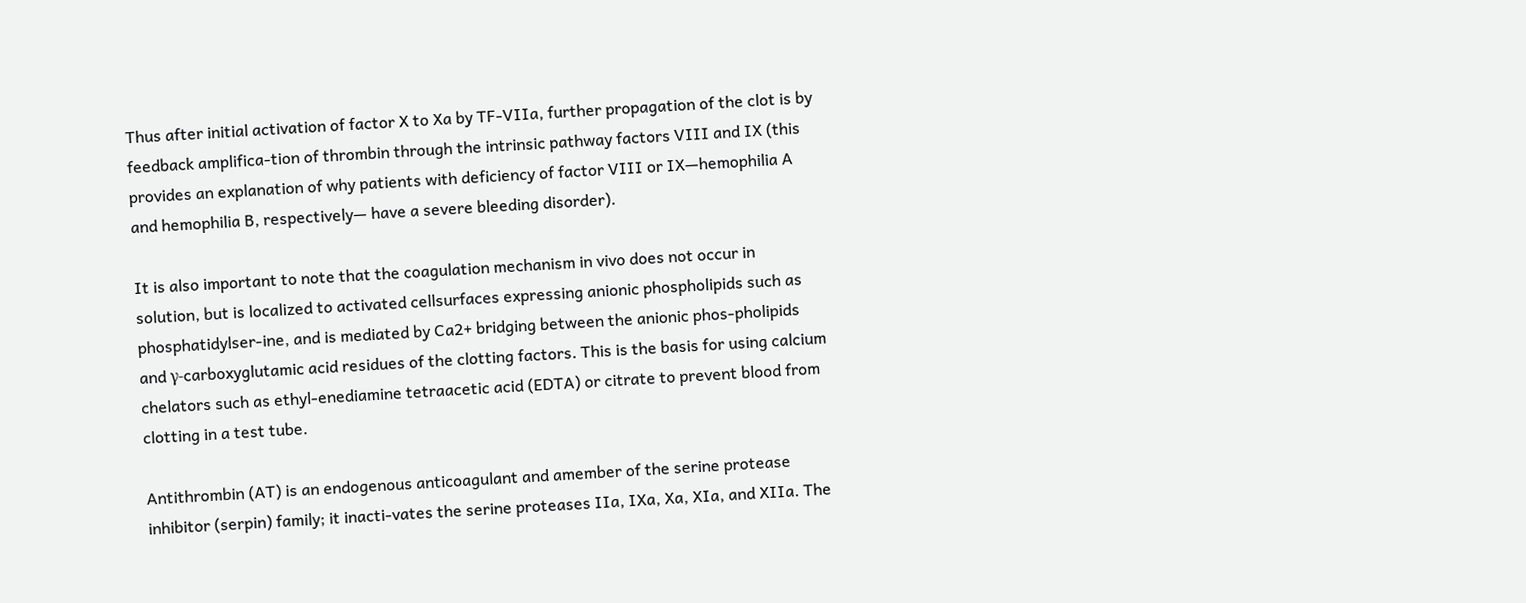Thus after initial activation of factor X to Xa by TF-VIIa, further propagation of the clot is by feedback amplifica-tion of thrombin through the intrinsic pathway factors VIII and IX (this provides an explanation of why patients with deficiency of factor VIII or IX—hemophilia A and hemophilia B, respectively— have a severe bleeding disorder).

It is also important to note that the coagulation mechanism in vivo does not occur in solution, but is localized to activated cellsurfaces expressing anionic phospholipids such as phosphatidylser-ine, and is mediated by Ca2+ bridging between the anionic phos-pholipids and γ-carboxyglutamic acid residues of the clotting factors. This is the basis for using calcium chelators such as ethyl-enediamine tetraacetic acid (EDTA) or citrate to prevent blood from clotting in a test tube.

Antithrombin (AT) is an endogenous anticoagulant and amember of the serine protease inhibitor (serpin) family; it inacti-vates the serine proteases IIa, IXa, Xa, XIa, and XIIa. The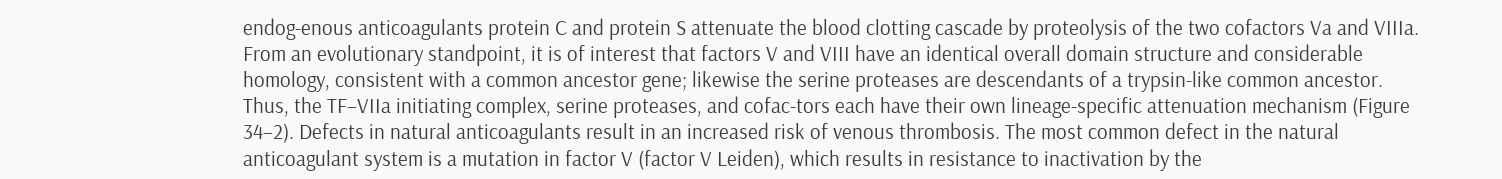endog-enous anticoagulants protein C and protein S attenuate the blood clotting cascade by proteolysis of the two cofactors Va and VIIIa. From an evolutionary standpoint, it is of interest that factors V and VIII have an identical overall domain structure and considerable homology, consistent with a common ancestor gene; likewise the serine proteases are descendants of a trypsin-like common ancestor. Thus, the TF–VIIa initiating complex, serine proteases, and cofac-tors each have their own lineage-specific attenuation mechanism (Figure 34–2). Defects in natural anticoagulants result in an increased risk of venous thrombosis. The most common defect in the natural anticoagulant system is a mutation in factor V (factor V Leiden), which results in resistance to inactivation by the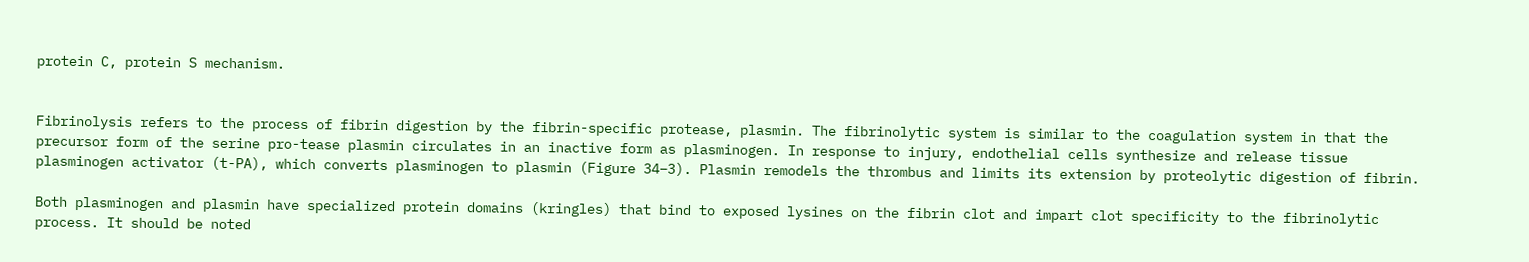protein C, protein S mechanism.


Fibrinolysis refers to the process of fibrin digestion by the fibrin-specific protease, plasmin. The fibrinolytic system is similar to the coagulation system in that the precursor form of the serine pro-tease plasmin circulates in an inactive form as plasminogen. In response to injury, endothelial cells synthesize and release tissue plasminogen activator (t-PA), which converts plasminogen to plasmin (Figure 34–3). Plasmin remodels the thrombus and limits its extension by proteolytic digestion of fibrin.

Both plasminogen and plasmin have specialized protein domains (kringles) that bind to exposed lysines on the fibrin clot and impart clot specificity to the fibrinolytic process. It should be noted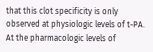that this clot specificity is only observed at physiologic levels of t-PA. At the pharmacologic levels of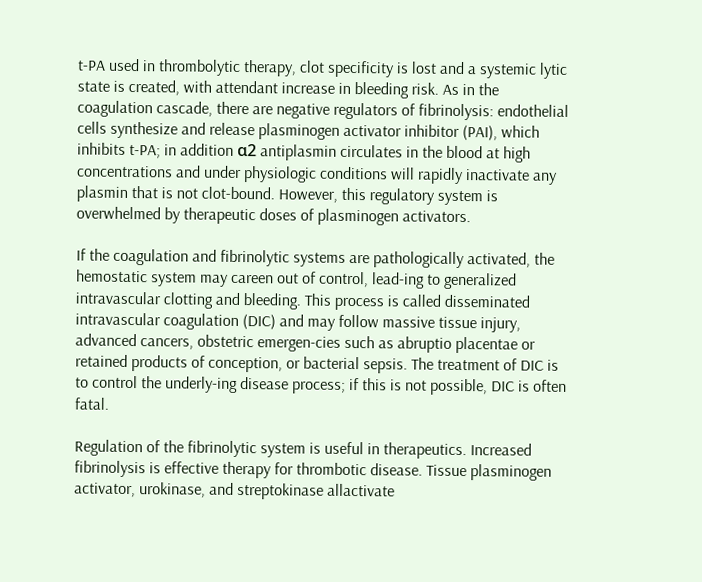t-PA used in thrombolytic therapy, clot specificity is lost and a systemic lytic state is created, with attendant increase in bleeding risk. As in the coagulation cascade, there are negative regulators of fibrinolysis: endothelial cells synthesize and release plasminogen activator inhibitor (PAI), which inhibits t-PA; in addition α2 antiplasmin circulates in the blood at high concentrations and under physiologic conditions will rapidly inactivate any plasmin that is not clot-bound. However, this regulatory system is overwhelmed by therapeutic doses of plasminogen activators.

If the coagulation and fibrinolytic systems are pathologically activated, the hemostatic system may careen out of control, lead-ing to generalized intravascular clotting and bleeding. This process is called disseminated intravascular coagulation (DIC) and may follow massive tissue injury, advanced cancers, obstetric emergen-cies such as abruptio placentae or retained products of conception, or bacterial sepsis. The treatment of DIC is to control the underly-ing disease process; if this is not possible, DIC is often fatal.

Regulation of the fibrinolytic system is useful in therapeutics. Increased fibrinolysis is effective therapy for thrombotic disease. Tissue plasminogen activator, urokinase, and streptokinase allactivate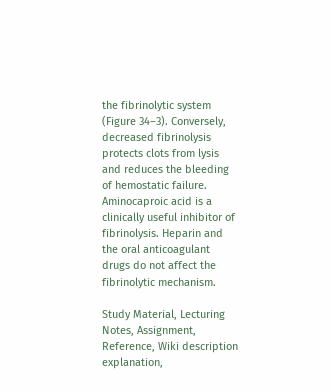the fibrinolytic system (Figure 34–3). Conversely, decreased fibrinolysis protects clots from lysis and reduces the bleeding of hemostatic failure. Aminocaproic acid is a clinically useful inhibitor of fibrinolysis. Heparin and the oral anticoagulant drugs do not affect the fibrinolytic mechanism.

Study Material, Lecturing Notes, Assignment, Reference, Wiki description explanation,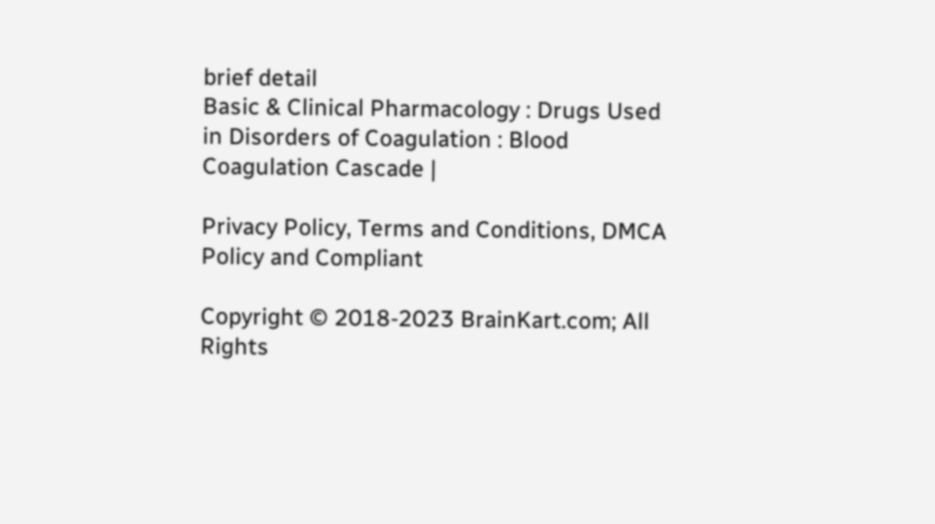brief detail
Basic & Clinical Pharmacology : Drugs Used in Disorders of Coagulation : Blood Coagulation Cascade |

Privacy Policy, Terms and Conditions, DMCA Policy and Compliant

Copyright © 2018-2023 BrainKart.com; All Rights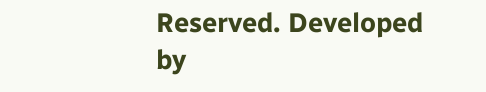Reserved. Developed by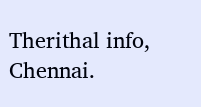Therithal info, Chennai.